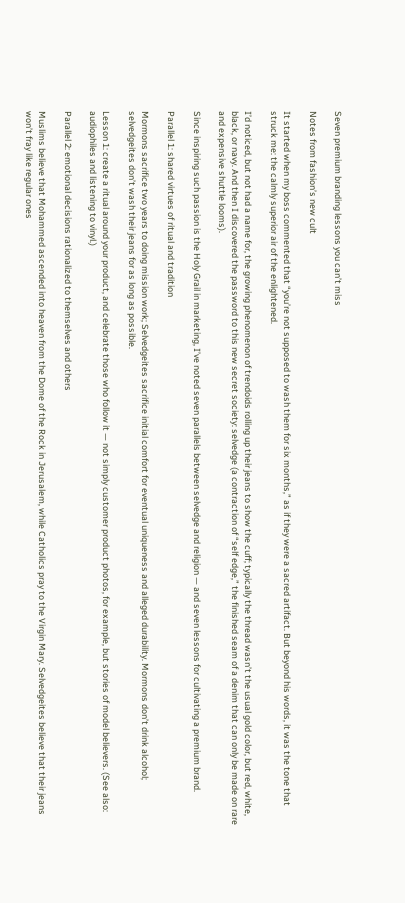Seven premium branding lessons you can’t miss

Notes from fashion’s new cult

It started when my boss commented that “you’re not supposed to wash them for six months,” as if they were a sacred artifact. But beyond his words, it was the tone that struck me: the calmly superior air of the enlightened.

I’d noticed, but not had a name for, the growing phenomenon of trendoids rolling up their jeans to show the cuff; typically the thread wasn’t the usual gold color, but red, white, black, or navy. And then I discovered the password to this new secret society: selvedge (a contraction of “self edge,” the finished seam of a denim that can only be made on rare and expensive shuttle looms).

Since inspiring such passion is the Holy Grail in marketing, I’ve noted seven parallels between selvedge and religion — and seven lessons for cultivating a premium brand.

Parallel 1: shared virtues of ritual and tradition

Mormons sacrifice two years to doing mission work; Selvedgeites sacrifice initial comfort for eventual uniqueness and alleged durability. Mormons don’t drink alcohol; selvedgeites don’t wash their jeans for as long as possible.

Lesson 1: create a ritual around your product, and celebrate those who follow it — not simply customer product photos, for example, but stories of model believers. (See also: audiophiles and listening to vinyl.)

Parallel 2: emotional decisions rationalized to themselves and others

Muslims believe that Mohammed ascended into heaven from the Dome of the Rock in Jerusalem, while Catholics pray to the Virgin Mary. Selvedgeites believe that their jeans won’t fray like regular ones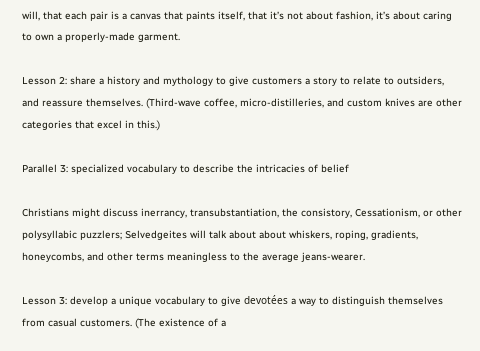will, that each pair is a canvas that paints itself, that it’s not about fashion, it’s about caring to own a properly-made garment.

Lesson 2: share a history and mythology to give customers a story to relate to outsiders, and reassure themselves. (Third-wave coffee, micro-distilleries, and custom knives are other categories that excel in this.)

Parallel 3: specialized vocabulary to describe the intricacies of belief

Christians might discuss inerrancy, transubstantiation, the consistory, Cessationism, or other polysyllabic puzzlers; Selvedgeites will talk about about whiskers, roping, gradients, honeycombs, and other terms meaningless to the average jeans-wearer.

Lesson 3: develop a unique vocabulary to give devotées a way to distinguish themselves from casual customers. (The existence of a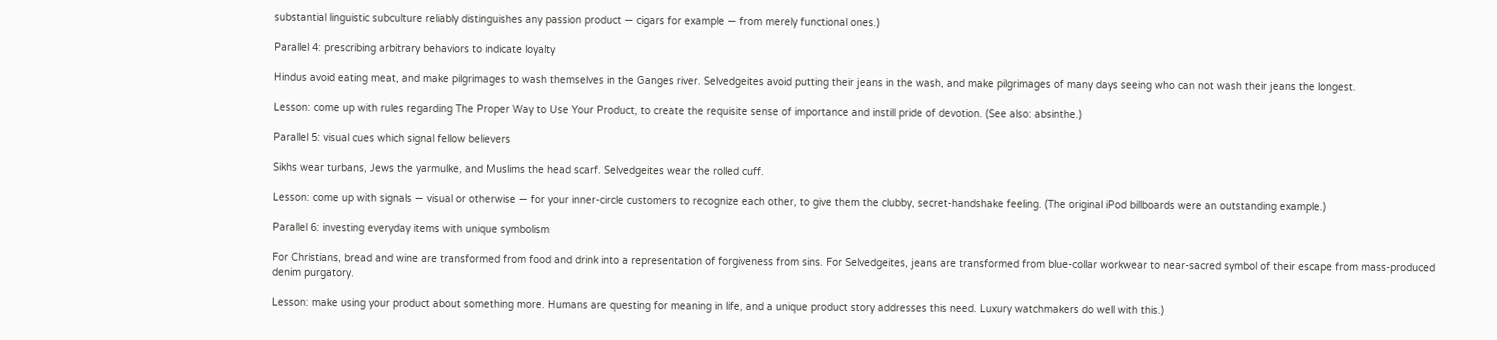substantial linguistic subculture reliably distinguishes any passion product — cigars for example — from merely functional ones.)

Parallel 4: prescribing arbitrary behaviors to indicate loyalty

Hindus avoid eating meat, and make pilgrimages to wash themselves in the Ganges river. Selvedgeites avoid putting their jeans in the wash, and make pilgrimages of many days seeing who can not wash their jeans the longest.

Lesson: come up with rules regarding The Proper Way to Use Your Product, to create the requisite sense of importance and instill pride of devotion. (See also: absinthe.)

Parallel 5: visual cues which signal fellow believers

Sikhs wear turbans, Jews the yarmulke, and Muslims the head scarf. Selvedgeites wear the rolled cuff.

Lesson: come up with signals — visual or otherwise — for your inner-circle customers to recognize each other, to give them the clubby, secret-handshake feeling. (The original iPod billboards were an outstanding example.)

Parallel 6: investing everyday items with unique symbolism

For Christians, bread and wine are transformed from food and drink into a representation of forgiveness from sins. For Selvedgeites, jeans are transformed from blue-collar workwear to near-sacred symbol of their escape from mass-produced denim purgatory.

Lesson: make using your product about something more. Humans are questing for meaning in life, and a unique product story addresses this need. Luxury watchmakers do well with this.)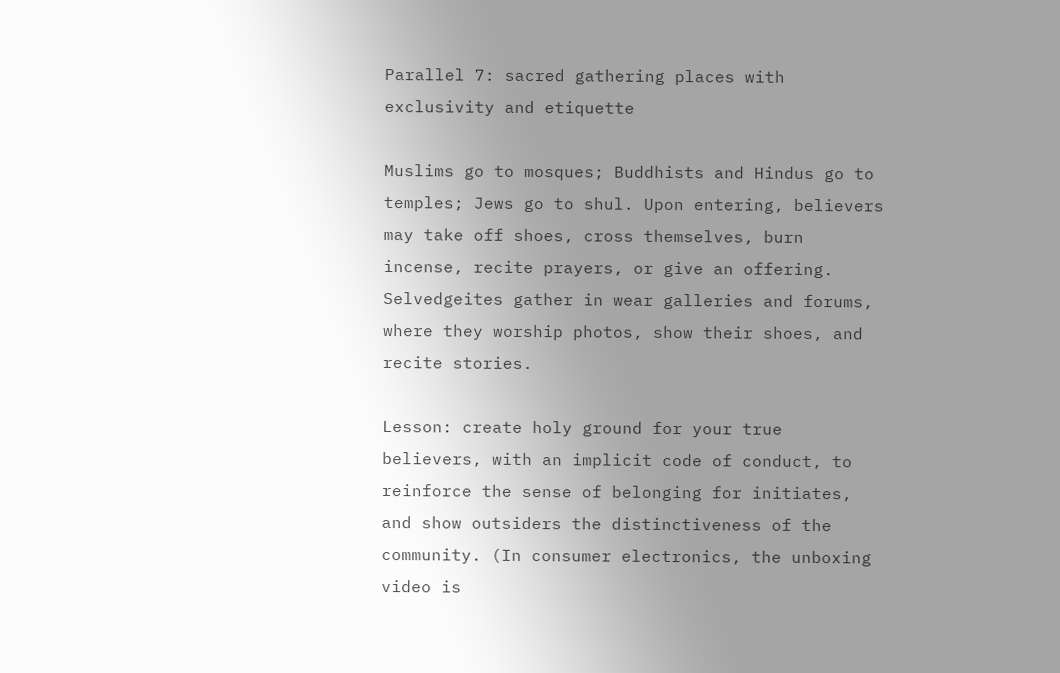Parallel 7: sacred gathering places with exclusivity and etiquette

Muslims go to mosques; Buddhists and Hindus go to temples; Jews go to shul. Upon entering, believers may take off shoes, cross themselves, burn incense, recite prayers, or give an offering. Selvedgeites gather in wear galleries and forums, where they worship photos, show their shoes, and recite stories.

Lesson: create holy ground for your true believers, with an implicit code of conduct, to reinforce the sense of belonging for initiates, and show outsiders the distinctiveness of the community. (In consumer electronics, the unboxing video is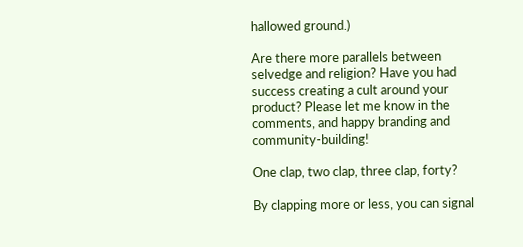hallowed ground.)

Are there more parallels between selvedge and religion? Have you had success creating a cult around your product? Please let me know in the comments, and happy branding and community-building!

One clap, two clap, three clap, forty?

By clapping more or less, you can signal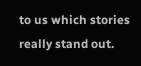to us which stories really stand out.